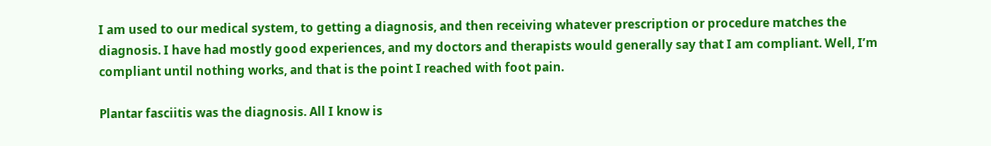I am used to our medical system, to getting a diagnosis, and then receiving whatever prescription or procedure matches the diagnosis. I have had mostly good experiences, and my doctors and therapists would generally say that I am compliant. Well, I’m compliant until nothing works, and that is the point I reached with foot pain.

Plantar fasciitis was the diagnosis. All I know is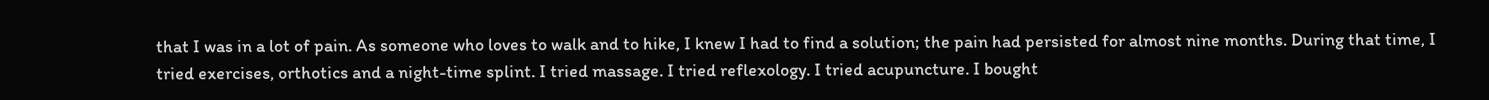that I was in a lot of pain. As someone who loves to walk and to hike, I knew I had to find a solution; the pain had persisted for almost nine months. During that time, I tried exercises, orthotics and a night-time splint. I tried massage. I tried reflexology. I tried acupuncture. I bought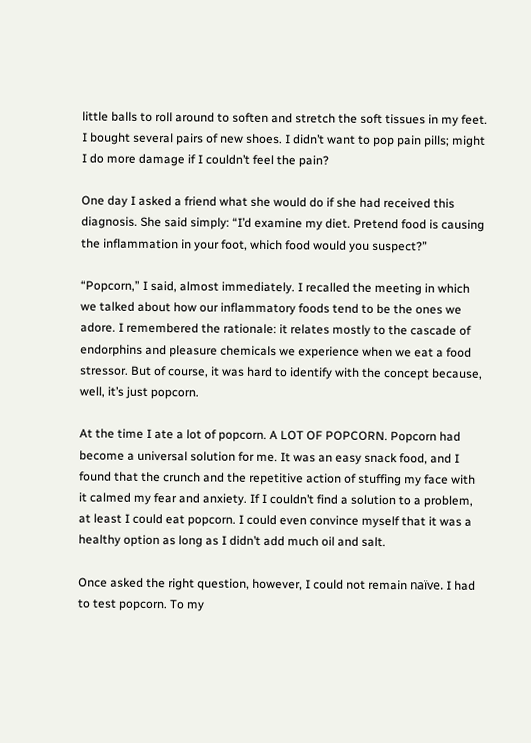little balls to roll around to soften and stretch the soft tissues in my feet. I bought several pairs of new shoes. I didn’t want to pop pain pills; might I do more damage if I couldn’t feel the pain?

One day I asked a friend what she would do if she had received this diagnosis. She said simply: “I’d examine my diet. Pretend food is causing the inflammation in your foot, which food would you suspect?”

“Popcorn,” I said, almost immediately. I recalled the meeting in which we talked about how our inflammatory foods tend to be the ones we adore. I remembered the rationale: it relates mostly to the cascade of endorphins and pleasure chemicals we experience when we eat a food stressor. But of course, it was hard to identify with the concept because, well, it’s just popcorn.

At the time I ate a lot of popcorn. A LOT OF POPCORN. Popcorn had become a universal solution for me. It was an easy snack food, and I found that the crunch and the repetitive action of stuffing my face with it calmed my fear and anxiety. If I couldn’t find a solution to a problem, at least I could eat popcorn. I could even convince myself that it was a healthy option as long as I didn’t add much oil and salt.

Once asked the right question, however, I could not remain naïve. I had to test popcorn. To my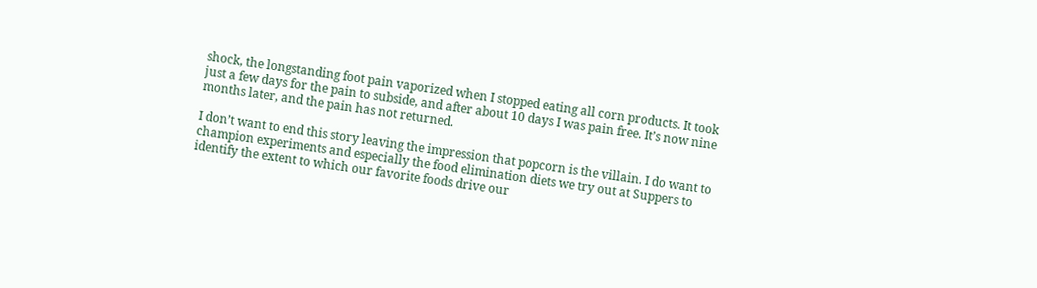shock, the longstanding foot pain vaporized when I stopped eating all corn products. It took just a few days for the pain to subside, and after about 10 days I was pain free. It’s now nine months later, and the pain has not returned.

I don’t want to end this story leaving the impression that popcorn is the villain. I do want to champion experiments and especially the food elimination diets we try out at Suppers to identify the extent to which our favorite foods drive our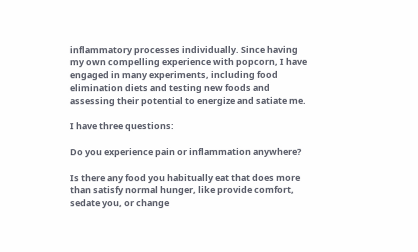inflammatory processes individually. Since having my own compelling experience with popcorn, I have engaged in many experiments, including food elimination diets and testing new foods and assessing their potential to energize and satiate me.

I have three questions:

Do you experience pain or inflammation anywhere?

Is there any food you habitually eat that does more than satisfy normal hunger, like provide comfort, sedate you, or change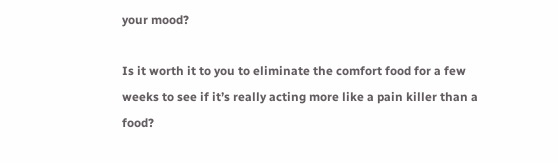your mood?

Is it worth it to you to eliminate the comfort food for a few weeks to see if it’s really acting more like a pain killer than a food?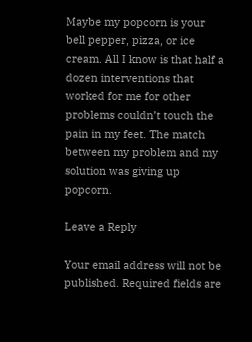Maybe my popcorn is your bell pepper, pizza, or ice cream. All I know is that half a dozen interventions that worked for me for other problems couldn’t touch the pain in my feet. The match between my problem and my solution was giving up popcorn.

Leave a Reply

Your email address will not be published. Required fields are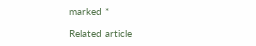marked *

Related article